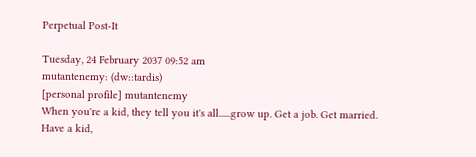Perpetual Post-It

Tuesday, 24 February 2037 09:52 am
mutantenemy: (dw::tardis)
[personal profile] mutantenemy
When you're a kid, they tell you it's all......grow up. Get a job. Get married. Have a kid,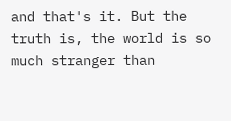and that's it. But the truth is, the world is so much stranger than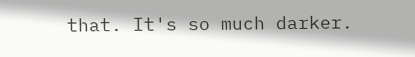that. It's so much darker.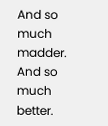And so much madder. And so much better.